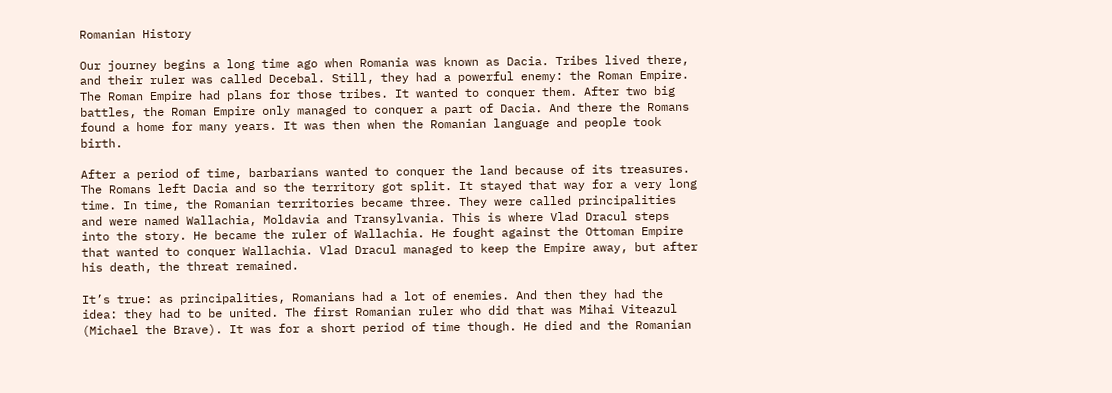Romanian History

Our journey begins a long time ago when Romania was known as Dacia. Tribes lived there, and their ruler was called Decebal. Still, they had a powerful enemy: the Roman Empire. The Roman Empire had plans for those tribes. It wanted to conquer them. After two big battles, the Roman Empire only managed to conquer a part of Dacia. And there the Romans found a home for many years. It was then when the Romanian language and people took birth.

After a period of time, barbarians wanted to conquer the land because of its treasures. The Romans left Dacia and so the territory got split. It stayed that way for a very long time. In time, the Romanian territories became three. They were called principalities and were named Wallachia, Moldavia and Transylvania. This is where Vlad Dracul steps into the story. He became the ruler of Wallachia. He fought against the Ottoman Empire that wanted to conquer Wallachia. Vlad Dracul managed to keep the Empire away, but after his death, the threat remained.

It’s true: as principalities, Romanians had a lot of enemies. And then they had the idea: they had to be united. The first Romanian ruler who did that was Mihai Viteazul (Michael the Brave). It was for a short period of time though. He died and the Romanian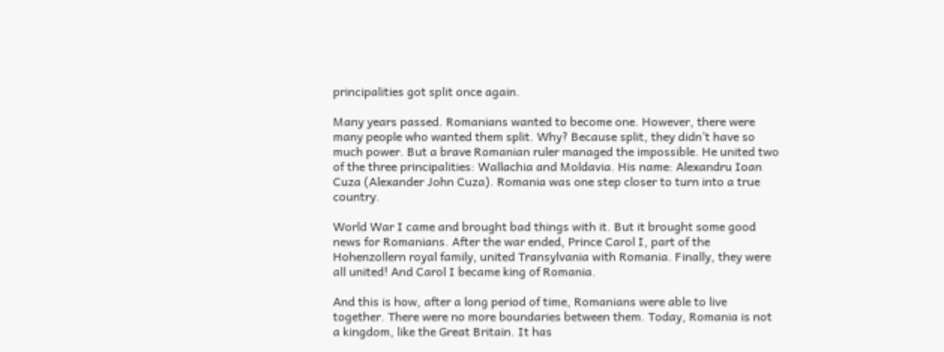principalities got split once again.

Many years passed. Romanians wanted to become one. However, there were many people who wanted them split. Why? Because split, they didn’t have so much power. But a brave Romanian ruler managed the impossible. He united two of the three principalities: Wallachia and Moldavia. His name: Alexandru Ioan Cuza (Alexander John Cuza). Romania was one step closer to turn into a true country.

World War I came and brought bad things with it. But it brought some good news for Romanians. After the war ended, Prince Carol I, part of the Hohenzollern royal family, united Transylvania with Romania. Finally, they were all united! And Carol I became king of Romania.

And this is how, after a long period of time, Romanians were able to live together. There were no more boundaries between them. Today, Romania is not a kingdom, like the Great Britain. It has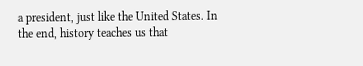a president, just like the United States. In the end, history teaches us that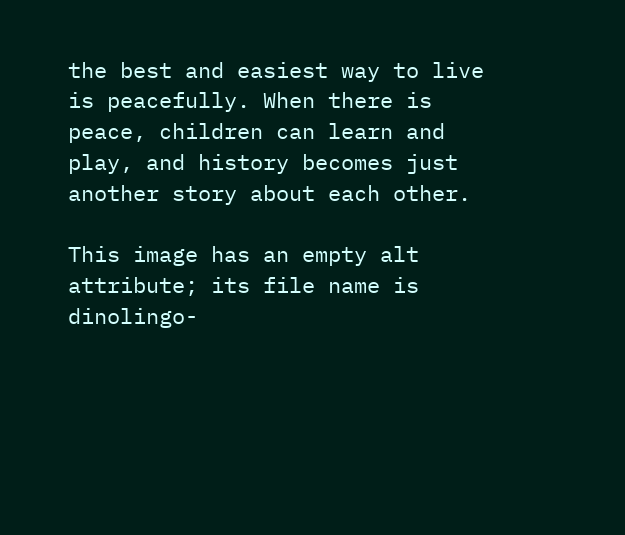the best and easiest way to live is peacefully. When there is peace, children can learn and play, and history becomes just another story about each other.

This image has an empty alt attribute; its file name is dinolingo-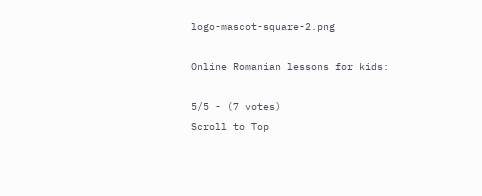logo-mascot-square-2.png

Online Romanian lessons for kids:

5/5 - (7 votes)
Scroll to Top